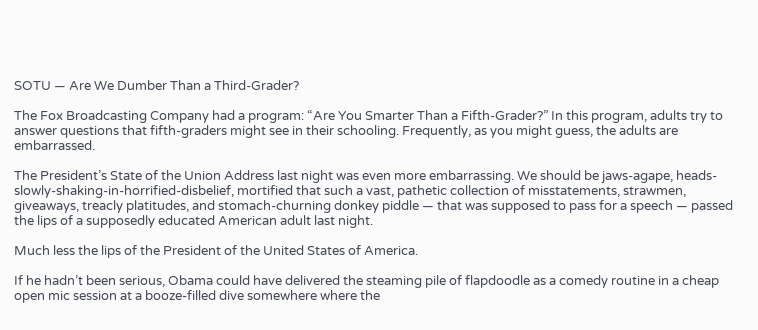SOTU — Are We Dumber Than a Third-Grader?

The Fox Broadcasting Company had a program: “Are You Smarter Than a Fifth-Grader?” In this program, adults try to answer questions that fifth-graders might see in their schooling. Frequently, as you might guess, the adults are embarrassed.

The President’s State of the Union Address last night was even more embarrassing. We should be jaws-agape, heads-slowly-shaking-in-horrified-disbelief, mortified that such a vast, pathetic collection of misstatements, strawmen, giveaways, treacly platitudes, and stomach-churning donkey piddle — that was supposed to pass for a speech — passed the lips of a supposedly educated American adult last night.

Much less the lips of the President of the United States of America.

If he hadn’t been serious, Obama could have delivered the steaming pile of flapdoodle as a comedy routine in a cheap open mic session at a booze-filled dive somewhere where the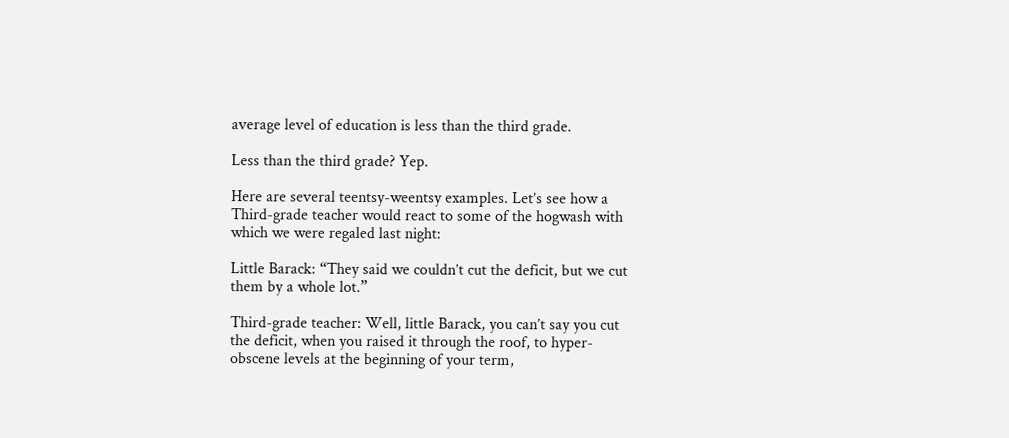average level of education is less than the third grade.

Less than the third grade? Yep.

Here are several teentsy-weentsy examples. Let’s see how a Third-grade teacher would react to some of the hogwash with which we were regaled last night:

Little Barack: “They said we couldn’t cut the deficit, but we cut them by a whole lot.”

Third-grade teacher: Well, little Barack, you can’t say you cut the deficit, when you raised it through the roof, to hyper-obscene levels at the beginning of your term,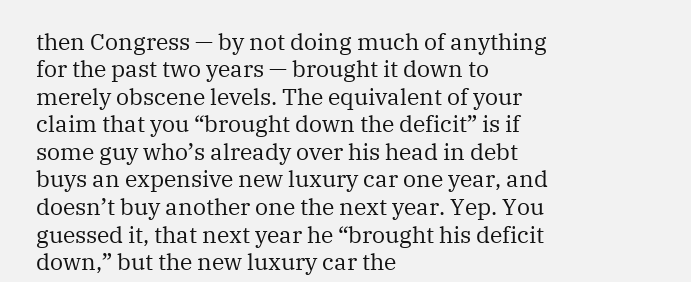then Congress — by not doing much of anything for the past two years — brought it down to merely obscene levels. The equivalent of your claim that you “brought down the deficit” is if some guy who’s already over his head in debt buys an expensive new luxury car one year, and doesn’t buy another one the next year. Yep. You guessed it, that next year he “brought his deficit down,” but the new luxury car the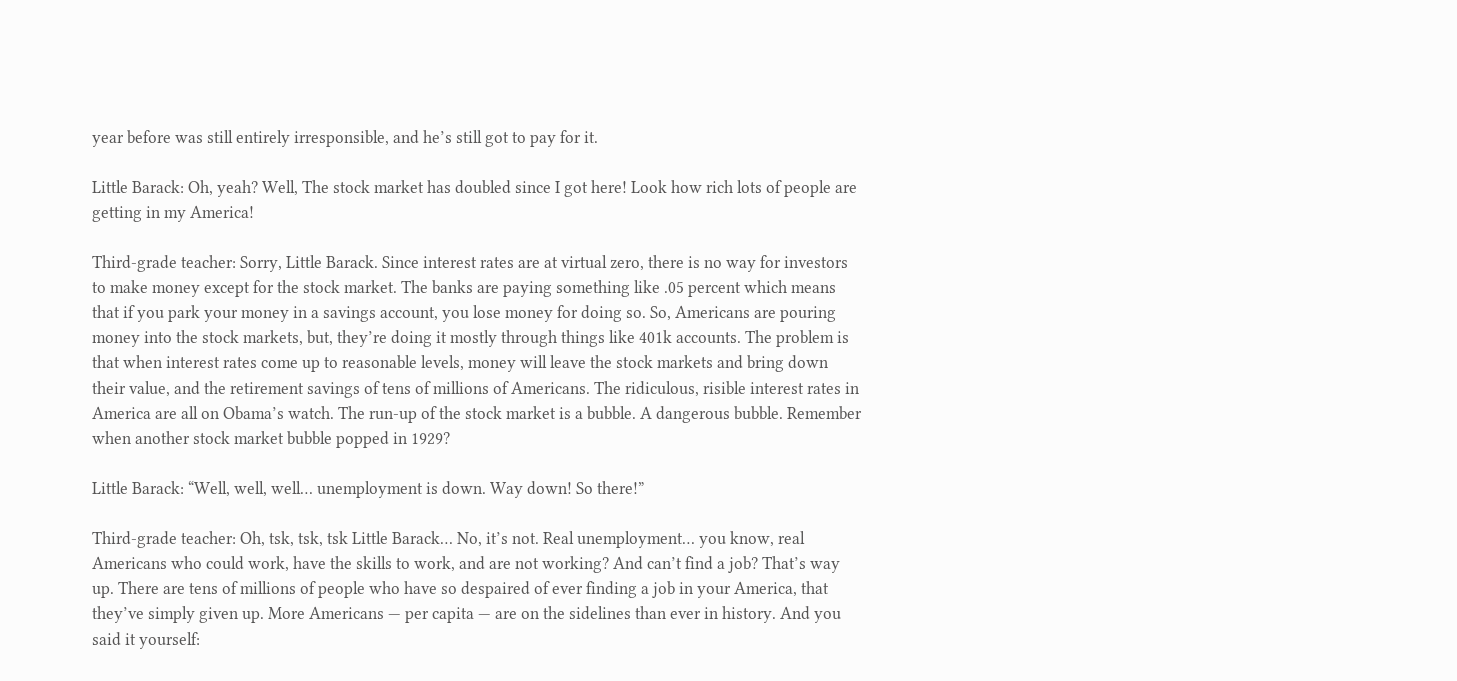year before was still entirely irresponsible, and he’s still got to pay for it.

Little Barack: Oh, yeah? Well, The stock market has doubled since I got here! Look how rich lots of people are getting in my America!

Third-grade teacher: Sorry, Little Barack. Since interest rates are at virtual zero, there is no way for investors to make money except for the stock market. The banks are paying something like .05 percent which means that if you park your money in a savings account, you lose money for doing so. So, Americans are pouring money into the stock markets, but, they’re doing it mostly through things like 401k accounts. The problem is that when interest rates come up to reasonable levels, money will leave the stock markets and bring down their value, and the retirement savings of tens of millions of Americans. The ridiculous, risible interest rates in America are all on Obama’s watch. The run-up of the stock market is a bubble. A dangerous bubble. Remember when another stock market bubble popped in 1929?

Little Barack: “Well, well, well… unemployment is down. Way down! So there!”

Third-grade teacher: Oh, tsk, tsk, tsk Little Barack… No, it’s not. Real unemployment… you know, real Americans who could work, have the skills to work, and are not working? And can’t find a job? That’s way up. There are tens of millions of people who have so despaired of ever finding a job in your America, that they’ve simply given up. More Americans — per capita — are on the sidelines than ever in history. And you said it yourself: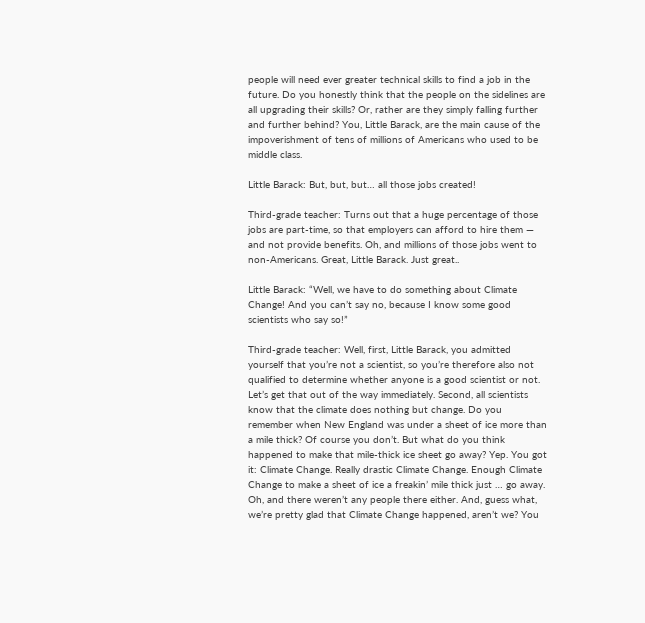people will need ever greater technical skills to find a job in the future. Do you honestly think that the people on the sidelines are all upgrading their skills? Or, rather are they simply falling further and further behind? You, Little Barack, are the main cause of the impoverishment of tens of millions of Americans who used to be middle class.

Little Barack: But, but, but… all those jobs created!

Third-grade teacher: Turns out that a huge percentage of those jobs are part-time, so that employers can afford to hire them — and not provide benefits. Oh, and millions of those jobs went to non-Americans. Great, Little Barack. Just great..

Little Barack: “Well, we have to do something about Climate Change! And you can’t say no, because I know some good scientists who say so!”

Third-grade teacher: Well, first, Little Barack, you admitted yourself that you’re not a scientist, so you’re therefore also not qualified to determine whether anyone is a good scientist or not. Let’s get that out of the way immediately. Second, all scientists know that the climate does nothing but change. Do you remember when New England was under a sheet of ice more than a mile thick? Of course you don’t. But what do you think happened to make that mile-thick ice sheet go away? Yep. You got it: Climate Change. Really drastic Climate Change. Enough Climate Change to make a sheet of ice a freakin’ mile thick just … go away. Oh, and there weren’t any people there either. And, guess what, we’re pretty glad that Climate Change happened, aren’t we? You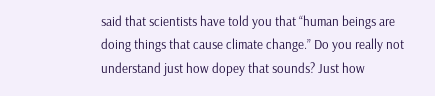said that scientists have told you that “human beings are doing things that cause climate change.” Do you really not understand just how dopey that sounds? Just how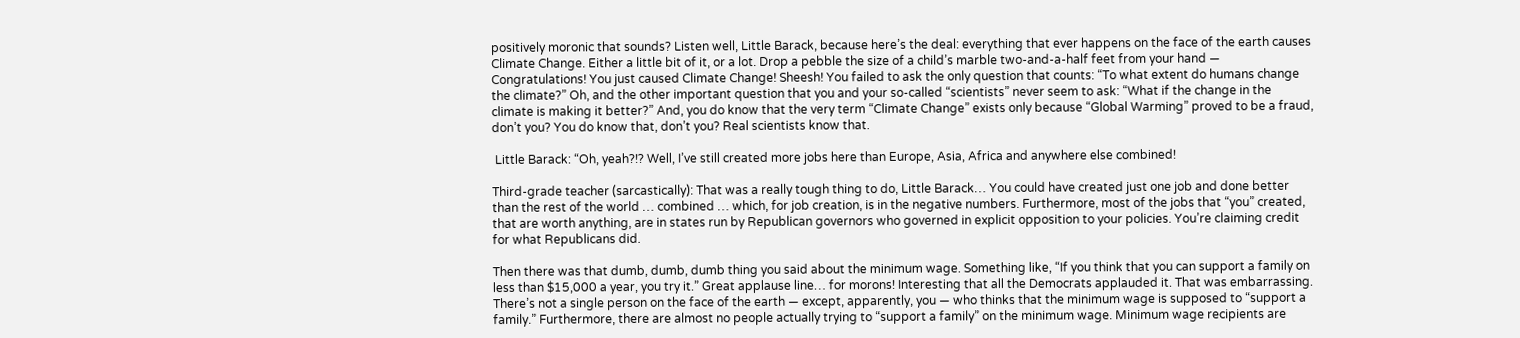positively moronic that sounds? Listen well, Little Barack, because here’s the deal: everything that ever happens on the face of the earth causes Climate Change. Either a little bit of it, or a lot. Drop a pebble the size of a child’s marble two-and-a-half feet from your hand — Congratulations! You just caused Climate Change! Sheesh! You failed to ask the only question that counts: “To what extent do humans change the climate?” Oh, and the other important question that you and your so-called “scientists” never seem to ask: “What if the change in the climate is making it better?” And, you do know that the very term “Climate Change” exists only because “Global Warming” proved to be a fraud, don’t you? You do know that, don’t you? Real scientists know that.

 Little Barack: “Oh, yeah?!? Well, I’ve still created more jobs here than Europe, Asia, Africa and anywhere else combined!

Third-grade teacher (sarcastically): That was a really tough thing to do, Little Barack… You could have created just one job and done better than the rest of the world … combined … which, for job creation, is in the negative numbers. Furthermore, most of the jobs that “you” created, that are worth anything, are in states run by Republican governors who governed in explicit opposition to your policies. You’re claiming credit for what Republicans did.

Then there was that dumb, dumb, dumb thing you said about the minimum wage. Something like, “If you think that you can support a family on less than $15,000 a year, you try it.” Great applause line… for morons! Interesting that all the Democrats applauded it. That was embarrassing. There’s not a single person on the face of the earth — except, apparently, you — who thinks that the minimum wage is supposed to “support a family.” Furthermore, there are almost no people actually trying to “support a family” on the minimum wage. Minimum wage recipients are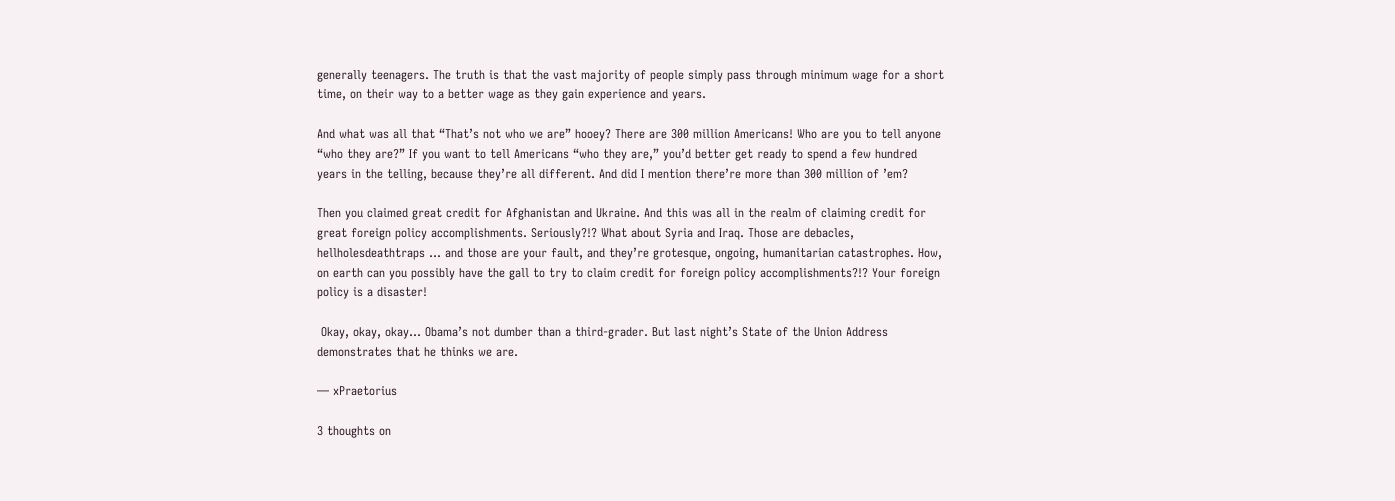generally teenagers. The truth is that the vast majority of people simply pass through minimum wage for a short time, on their way to a better wage as they gain experience and years.

And what was all that “That’s not who we are” hooey? There are 300 million Americans! Who are you to tell anyone “who they are?” If you want to tell Americans “who they are,” you’d better get ready to spend a few hundred years in the telling, because they’re all different. And did I mention there’re more than 300 million of ’em?

Then you claimed great credit for Afghanistan and Ukraine. And this was all in the realm of claiming credit for great foreign policy accomplishments. Seriously?!? What about Syria and Iraq. Those are debacles, hellholesdeathtraps … and those are your fault, and they’re grotesque, ongoing, humanitarian catastrophes. How, on earth can you possibly have the gall to try to claim credit for foreign policy accomplishments?!? Your foreign policy is a disaster!

 Okay, okay, okay… Obama’s not dumber than a third-grader. But last night’s State of the Union Address demonstrates that he thinks we are.

— xPraetorius

3 thoughts on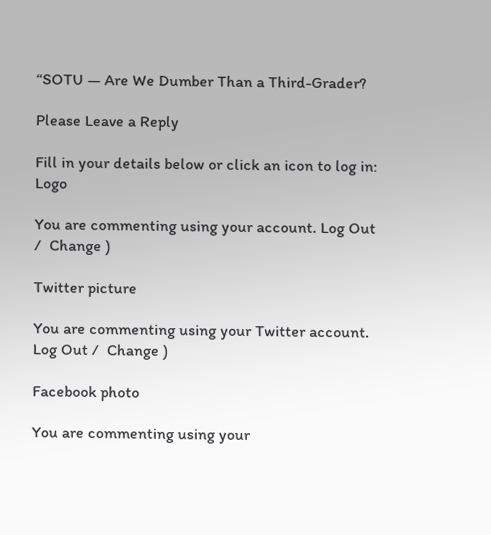“SOTU — Are We Dumber Than a Third-Grader?

Please Leave a Reply

Fill in your details below or click an icon to log in: Logo

You are commenting using your account. Log Out /  Change )

Twitter picture

You are commenting using your Twitter account. Log Out /  Change )

Facebook photo

You are commenting using your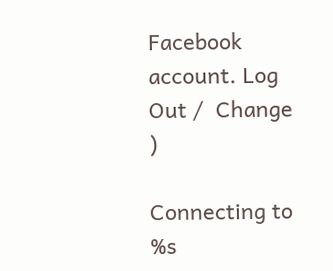Facebook account. Log Out /  Change )

Connecting to %s